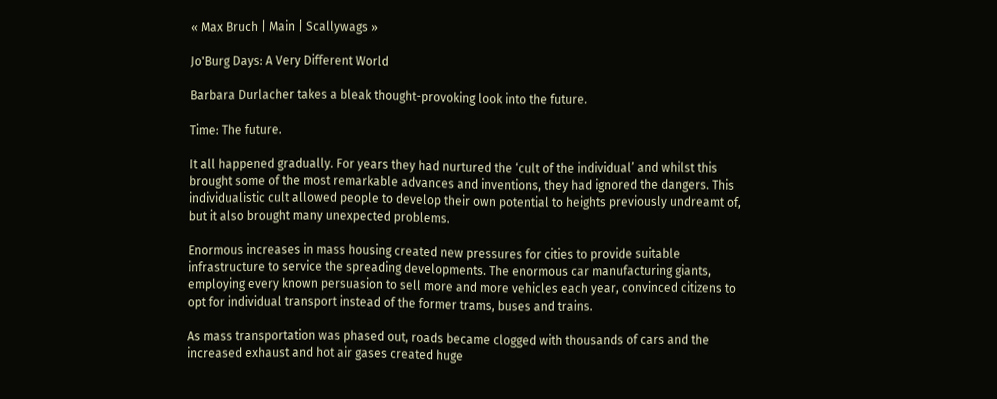« Max Bruch | Main | Scallywags »

Jo'Burg Days: A Very Different World

Barbara Durlacher takes a bleak thought-provoking look into the future.

Time: The future.

It all happened gradually. For years they had nurtured the ‘cult of the individual’ and whilst this brought some of the most remarkable advances and inventions, they had ignored the dangers. This individualistic cult allowed people to develop their own potential to heights previously undreamt of, but it also brought many unexpected problems.

Enormous increases in mass housing created new pressures for cities to provide suitable infrastructure to service the spreading developments. The enormous car manufacturing giants, employing every known persuasion to sell more and more vehicles each year, convinced citizens to opt for individual transport instead of the former trams, buses and trains.

As mass transportation was phased out, roads became clogged with thousands of cars and the increased exhaust and hot air gases created huge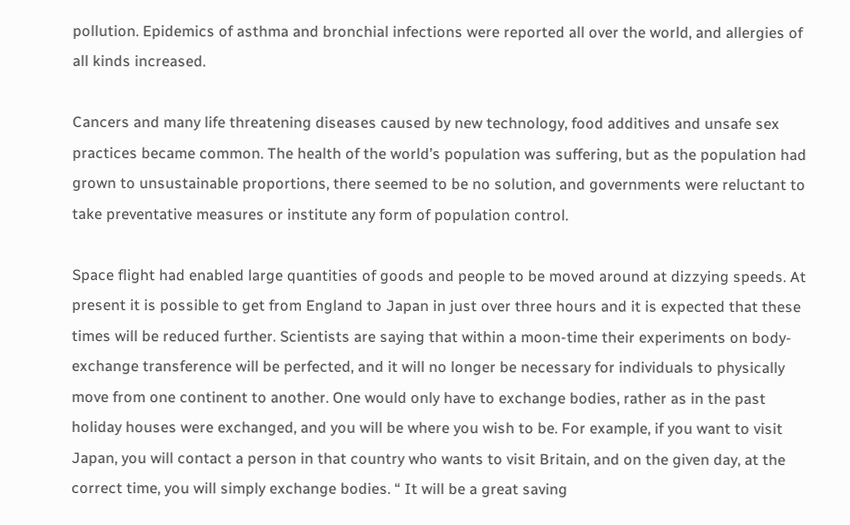pollution. Epidemics of asthma and bronchial infections were reported all over the world, and allergies of all kinds increased.

Cancers and many life threatening diseases caused by new technology, food additives and unsafe sex practices became common. The health of the world’s population was suffering, but as the population had grown to unsustainable proportions, there seemed to be no solution, and governments were reluctant to take preventative measures or institute any form of population control.

Space flight had enabled large quantities of goods and people to be moved around at dizzying speeds. At present it is possible to get from England to Japan in just over three hours and it is expected that these times will be reduced further. Scientists are saying that within a moon-time their experiments on body-exchange transference will be perfected, and it will no longer be necessary for individuals to physically move from one continent to another. One would only have to exchange bodies, rather as in the past holiday houses were exchanged, and you will be where you wish to be. For example, if you want to visit Japan, you will contact a person in that country who wants to visit Britain, and on the given day, at the correct time, you will simply exchange bodies. “ It will be a great saving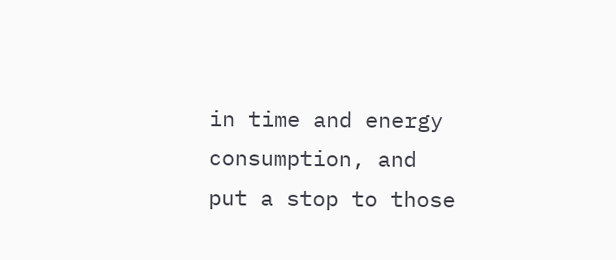in time and energy consumption, and put a stop to those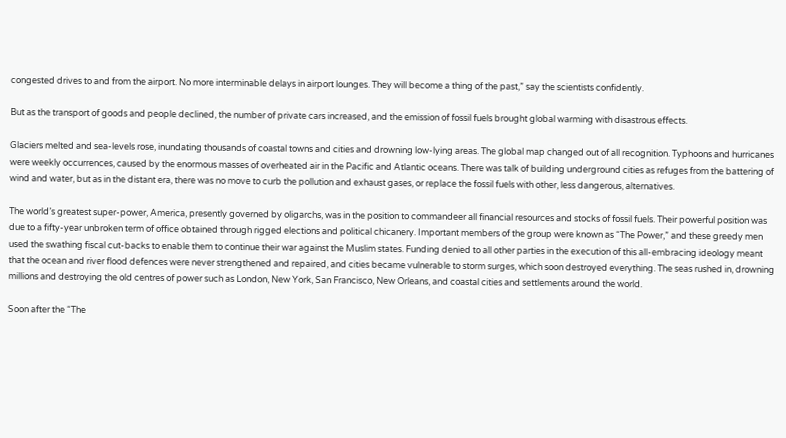congested drives to and from the airport. No more interminable delays in airport lounges. They will become a thing of the past,” say the scientists confidently.

But as the transport of goods and people declined, the number of private cars increased, and the emission of fossil fuels brought global warming with disastrous effects.

Glaciers melted and sea-levels rose, inundating thousands of coastal towns and cities and drowning low-lying areas. The global map changed out of all recognition. Typhoons and hurricanes were weekly occurrences, caused by the enormous masses of overheated air in the Pacific and Atlantic oceans. There was talk of building underground cities as refuges from the battering of wind and water, but as in the distant era, there was no move to curb the pollution and exhaust gases, or replace the fossil fuels with other, less dangerous, alternatives.

The world’s greatest super-power, America, presently governed by oligarchs, was in the position to commandeer all financial resources and stocks of fossil fuels. Their powerful position was due to a fifty-year unbroken term of office obtained through rigged elections and political chicanery. Important members of the group were known as “The Power,” and these greedy men used the swathing fiscal cut-backs to enable them to continue their war against the Muslim states. Funding denied to all other parties in the execution of this all-embracing ideology meant that the ocean and river flood defences were never strengthened and repaired, and cities became vulnerable to storm surges, which soon destroyed everything. The seas rushed in, drowning millions and destroying the old centres of power such as London, New York, San Francisco, New Orleans, and coastal cities and settlements around the world.

Soon after the “The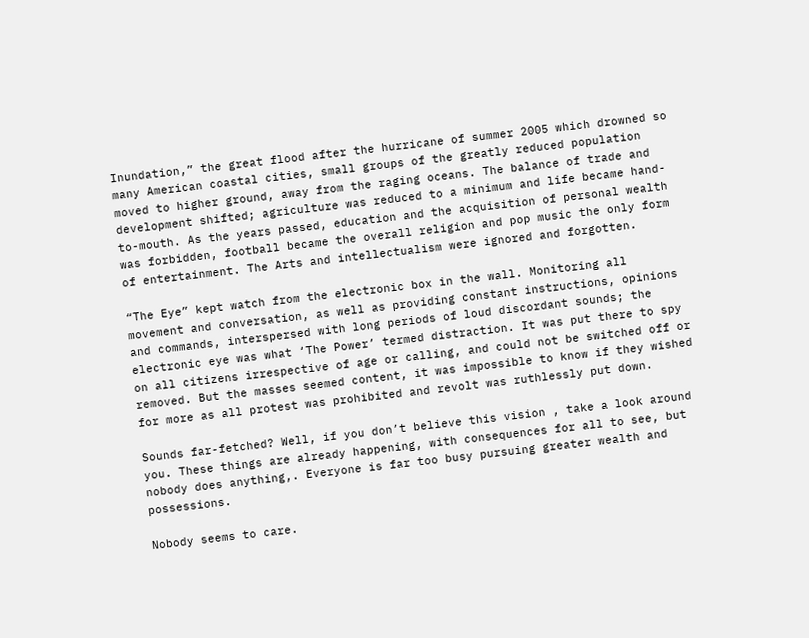Inundation,” the great flood after the hurricane of summer 2005 which drowned so many American coastal cities, small groups of the greatly reduced population moved to higher ground, away from the raging oceans. The balance of trade and development shifted; agriculture was reduced to a minimum and life became hand-to-mouth. As the years passed, education and the acquisition of personal wealth was forbidden, football became the overall religion and pop music the only form of entertainment. The Arts and intellectualism were ignored and forgotten.

“The Eye” kept watch from the electronic box in the wall. Monitoring all movement and conversation, as well as providing constant instructions, opinions and commands, interspersed with long periods of loud discordant sounds; the electronic eye was what ‘The Power’ termed distraction. It was put there to spy on all citizens irrespective of age or calling, and could not be switched off or removed. But the masses seemed content, it was impossible to know if they wished for more as all protest was prohibited and revolt was ruthlessly put down.

Sounds far-fetched? Well, if you don’t believe this vision , take a look around you. These things are already happening, with consequences for all to see, but nobody does anything,. Everyone is far too busy pursuing greater wealth and possessions.

Nobody seems to care.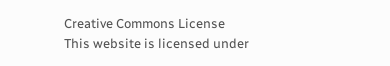Creative Commons License
This website is licensed under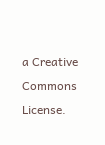a Creative Commons License.